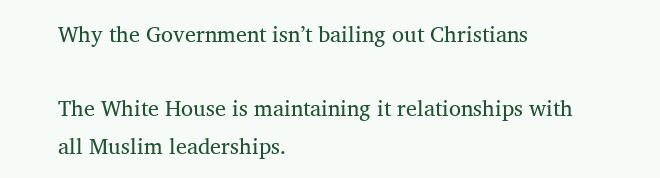Why the Government isn’t bailing out Christians

The White House is maintaining it relationships with all Muslim leaderships.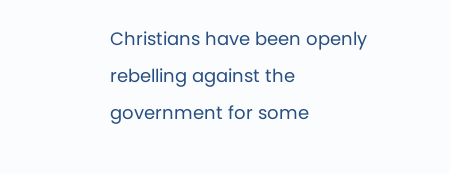Christians have been openly rebelling against the government for some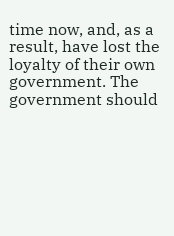time now, and, as a result, have lost the loyalty of their own government. The government should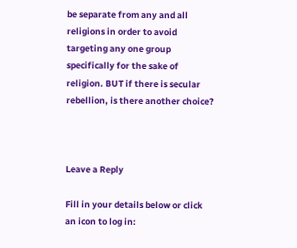be separate from any and all religions in order to avoid targeting any one group specifically for the sake of religion. BUT if there is secular rebellion, is there another choice?



Leave a Reply

Fill in your details below or click an icon to log in: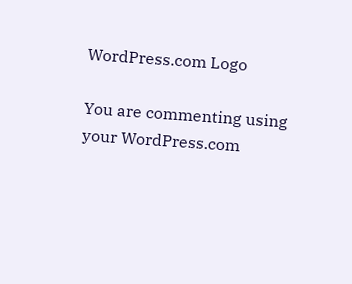WordPress.com Logo

You are commenting using your WordPress.com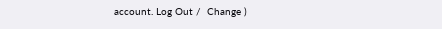account. Log Out /  Change )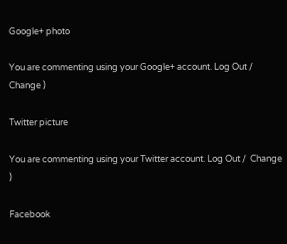Google+ photo

You are commenting using your Google+ account. Log Out /  Change )

Twitter picture

You are commenting using your Twitter account. Log Out /  Change )

Facebook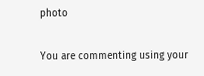photo

You are commenting using your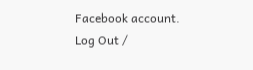Facebook account. Log Out /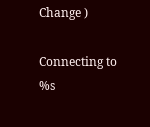Change )

Connecting to %s